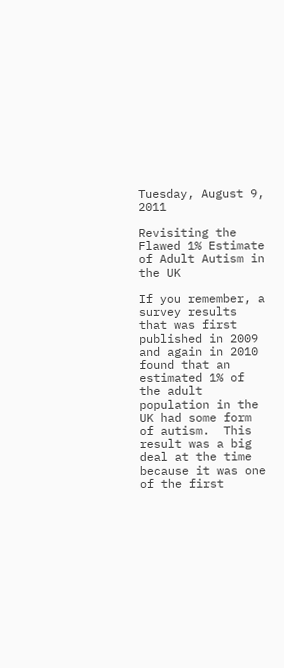Tuesday, August 9, 2011

Revisiting the Flawed 1% Estimate of Adult Autism in the UK

If you remember, a survey results that was first published in 2009 and again in 2010 found that an estimated 1% of the adult population in the UK had some form of autism.  This result was a big deal at the time because it was one of the first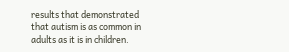results that demonstrated that autism is as common in adults as it is in children.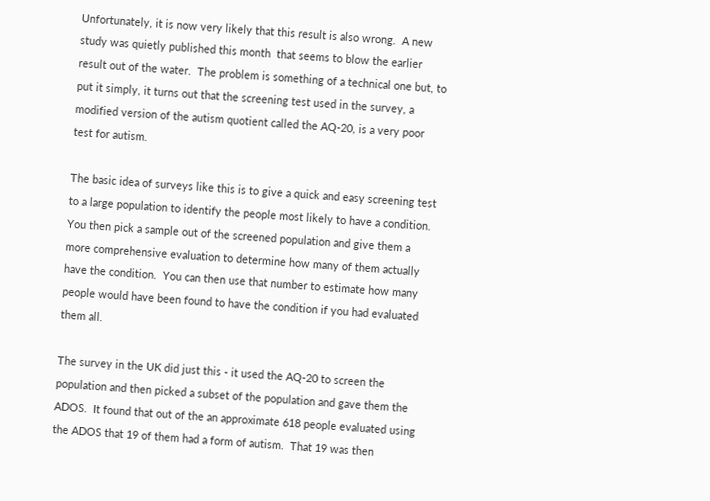Unfortunately, it is now very likely that this result is also wrong.  A new study was quietly published this month  that seems to blow the earlier result out of the water.  The problem is something of a technical one but, to put it simply, it turns out that the screening test used in the survey, a modified version of the autism quotient called the AQ-20, is a very poor test for autism.

The basic idea of surveys like this is to give a quick and easy screening test to a large population to identify the people most likely to have a condition.  You then pick a sample out of the screened population and give them a more comprehensive evaluation to determine how many of them actually have the condition.  You can then use that number to estimate how many people would have been found to have the condition if you had evaluated them all.

The survey in the UK did just this - it used the AQ-20 to screen the population and then picked a subset of the population and gave them the ADOS.  It found that out of the an approximate 618 people evaluated using the ADOS that 19 of them had a form of autism.  That 19 was then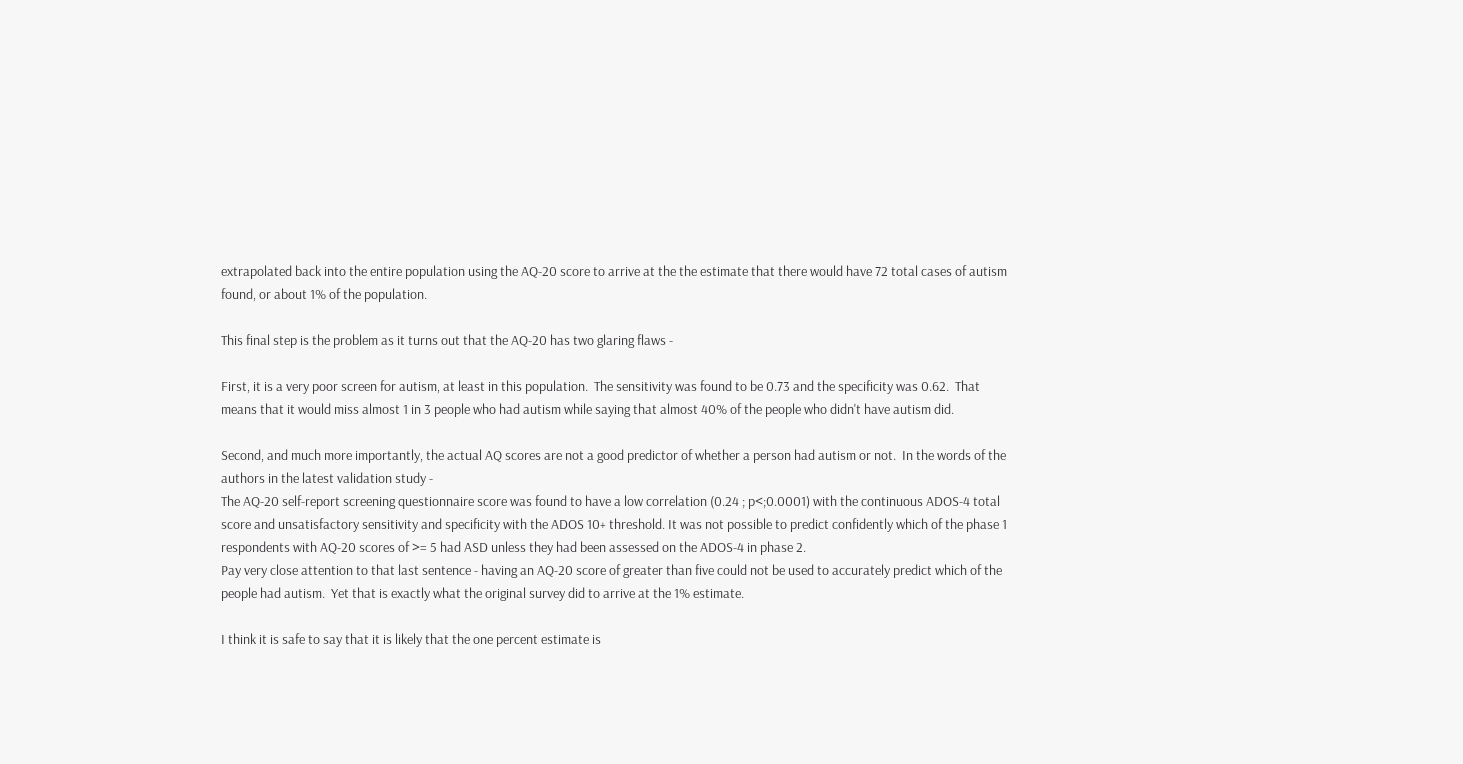extrapolated back into the entire population using the AQ-20 score to arrive at the the estimate that there would have 72 total cases of autism found, or about 1% of the population.

This final step is the problem as it turns out that the AQ-20 has two glaring flaws -

First, it is a very poor screen for autism, at least in this population.  The sensitivity was found to be 0.73 and the specificity was 0.62.  That means that it would miss almost 1 in 3 people who had autism while saying that almost 40% of the people who didn't have autism did.

Second, and much more importantly, the actual AQ scores are not a good predictor of whether a person had autism or not.  In the words of the authors in the latest validation study -
The AQ-20 self-report screening questionnaire score was found to have a low correlation (0.24 ; p<;0.0001) with the continuous ADOS-4 total score and unsatisfactory sensitivity and specificity with the ADOS 10+ threshold. It was not possible to predict confidently which of the phase 1 respondents with AQ-20 scores of >= 5 had ASD unless they had been assessed on the ADOS-4 in phase 2.
Pay very close attention to that last sentence - having an AQ-20 score of greater than five could not be used to accurately predict which of the people had autism.  Yet that is exactly what the original survey did to arrive at the 1% estimate.

I think it is safe to say that it is likely that the one percent estimate is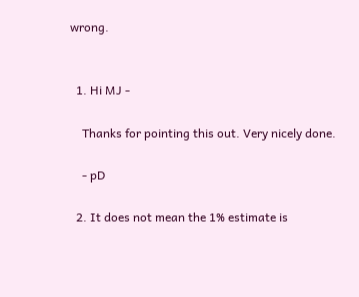wrong.


  1. Hi MJ -

    Thanks for pointing this out. Very nicely done.

    - pD

  2. It does not mean the 1% estimate is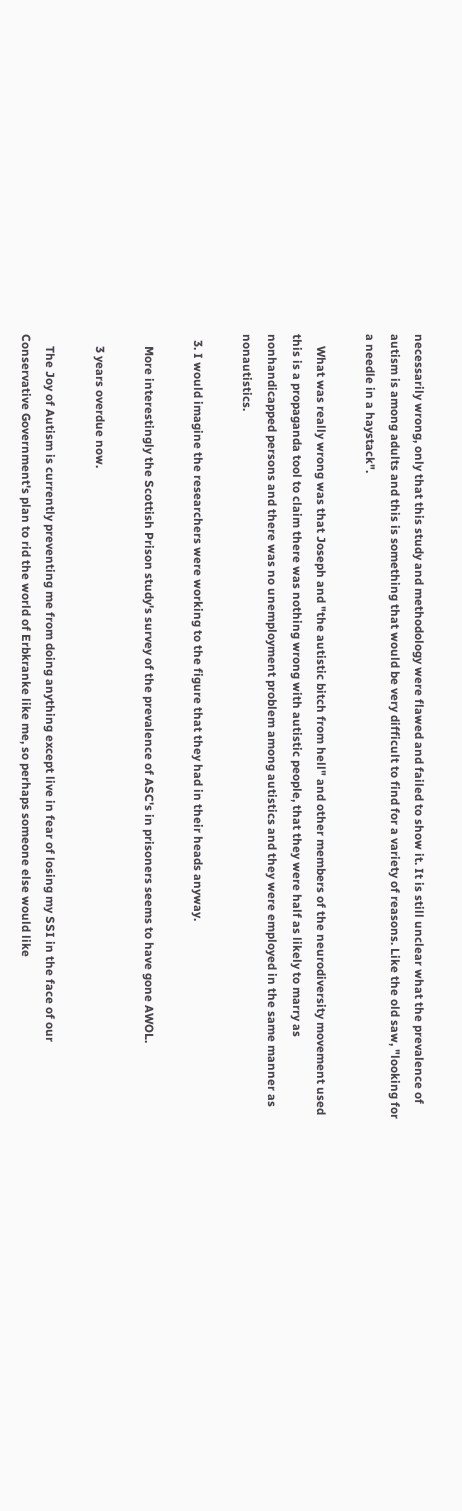necessarily wrong, only that this study and methodology were flawed and failed to show it. It is still unclear what the prevalence of autism is among adults and this is something that would be very difficult to find for a variety of reasons. Like the old saw, "looking for a needle in a haystack".

    What was really wrong was that Joseph and "the autistic bitch from hell" and other members of the neurodiversity movement used this is a propaganda tool to claim there was nothing wrong with autistic people, that they were half as likely to marry as nonhandicapped persons and there was no unemployment problem among autistics and they were employed in the same manner as nonautistics.

  3. I would imagine the researchers were working to the figure that they had in their heads anyway.

    More interestingly the Scottish Prison study's survey of the prevalence of ASC's in prisoners seems to have gone AWOL.

    3 years overdue now.

    The Joy of Autism is currently preventing me from doing anything except live in fear of losing my SSI in the face of our Conservative Government's plan to rid the world of Erbkranke like me, so perhaps someone else would like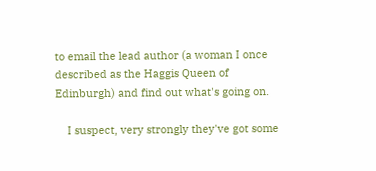to email the lead author (a woman I once described as the Haggis Queen of Edinburgh) and find out what's going on.

    I suspect, very strongly they've got some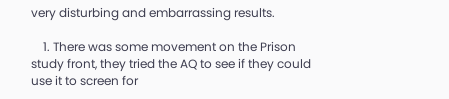very disturbing and embarrassing results.

    1. There was some movement on the Prison study front, they tried the AQ to see if they could use it to screen for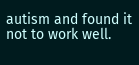autism and found it not to work well.